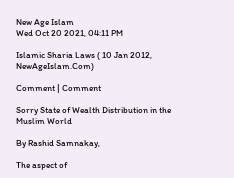New Age Islam
Wed Oct 20 2021, 04:11 PM

Islamic Sharia Laws ( 10 Jan 2012, NewAgeIslam.Com)

Comment | Comment

Sorry State of Wealth Distribution in the Muslim World

By Rashid Samnakay,

The aspect of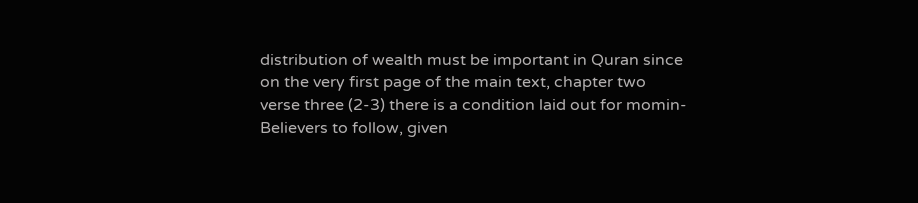distribution of wealth must be important in Quran since on the very first page of the main text, chapter two verse three (2-3) there is a condition laid out for momin- Believers to follow, given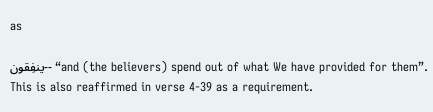as

ينفِقون-- “and (the believers) spend out of what We have provided for them”. This is also reaffirmed in verse 4-39 as a requirement.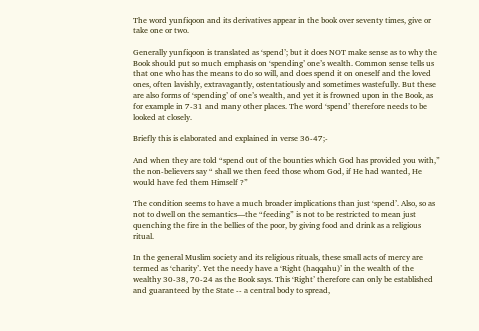The word yunfiqoon and its derivatives appear in the book over seventy times, give or take one or two.

Generally yunfiqoon is translated as ‘spend’; but it does NOT make sense as to why the Book should put so much emphasis on ‘spending’ one’s wealth. Common sense tells us that one who has the means to do so will, and does spend it on oneself and the loved ones, often lavishly, extravagantly, ostentatiously and sometimes wastefully. But these are also forms of ‘spending’ of one’s wealth, and yet it is frowned upon in the Book, as for example in 7-31 and many other places. The word ‘spend’ therefore needs to be looked at closely.

Briefly this is elaborated and explained in verse 36-47;-

And when they are told “spend out of the bounties which God has provided you with,” the non-believers say “ shall we then feed those whom God, if He had wanted, He would have fed them Himself ?”

The condition seems to have a much broader implications than just ‘spend’. Also, so as not to dwell on the semantics—the “feeding” is not to be restricted to mean just quenching the fire in the bellies of the poor, by giving food and drink as a religious ritual.

In the general Muslim society and its religious rituals, these small acts of mercy are termed as ‘charity’. Yet the needy have a ‘Right (haqqahu)’ in the wealth of the wealthy 30-38, 70-24 as the Book says. This ‘Right’ therefore can only be established and guaranteed by the State -- a central body to spread,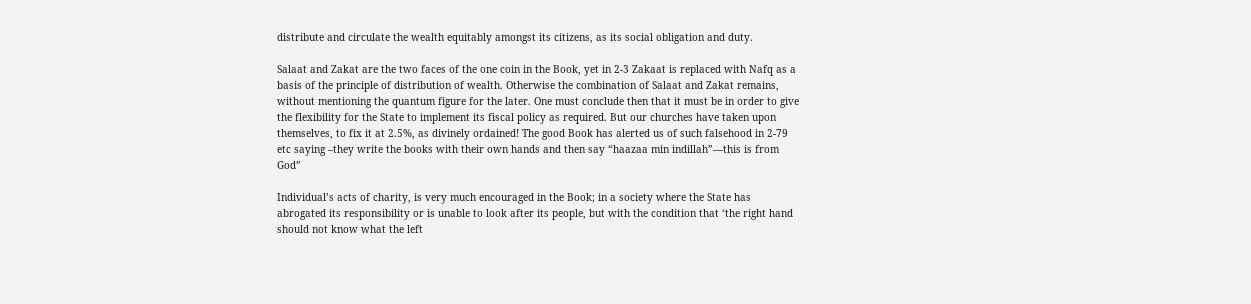distribute and circulate the wealth equitably amongst its citizens, as its social obligation and duty.

Salaat and Zakat are the two faces of the one coin in the Book, yet in 2-3 Zakaat is replaced with Nafq as a basis of the principle of distribution of wealth. Otherwise the combination of Salaat and Zakat remains, without mentioning the quantum figure for the later. One must conclude then that it must be in order to give the flexibility for the State to implement its fiscal policy as required. But our churches have taken upon themselves, to fix it at 2.5%, as divinely ordained! The good Book has alerted us of such falsehood in 2-79 etc saying –they write the books with their own hands and then say “haazaa min indillah”—this is from God”

Individual’s acts of charity, is very much encouraged in the Book; in a society where the State has abrogated its responsibility or is unable to look after its people, but with the condition that ‘the right hand should not know what the left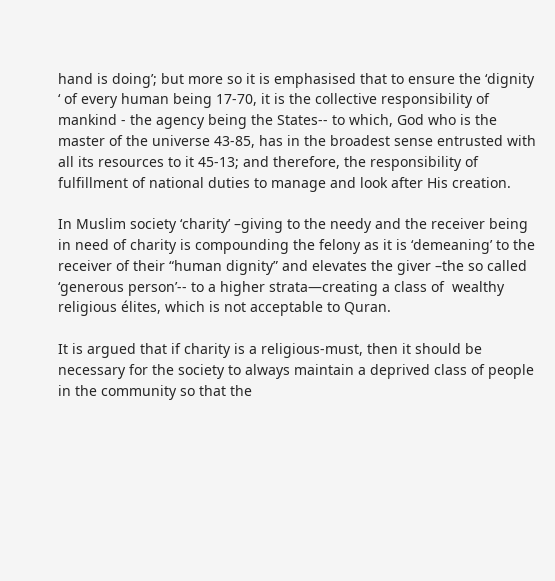hand is doing’; but more so it is emphasised that to ensure the ‘dignity ‘ of every human being 17-70, it is the collective responsibility of mankind - the agency being the States-- to which, God who is the master of the universe 43-85, has in the broadest sense entrusted with all its resources to it 45-13; and therefore, the responsibility of fulfillment of national duties to manage and look after His creation.

In Muslim society ‘charity’ –giving to the needy and the receiver being in need of charity is compounding the felony as it is ‘demeaning’ to the receiver of their “human dignity” and elevates the giver –the so called ‘generous person’-- to a higher strata—creating a class of  wealthy religious élites, which is not acceptable to Quran.

It is argued that if charity is a religious-must, then it should be necessary for the society to always maintain a deprived class of people in the community so that the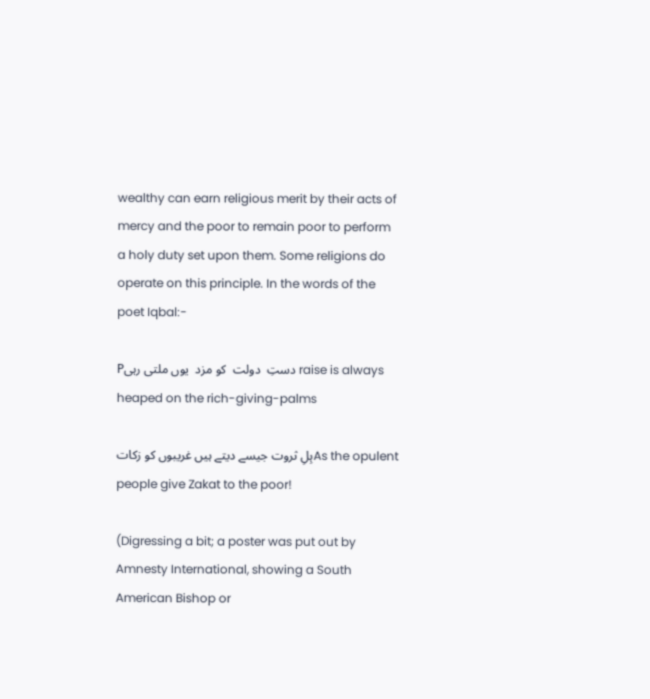wealthy can earn religious merit by their acts of mercy and the poor to remain poor to perform a holy duty set upon them. Some religions do operate on this principle. In the words of the poet Iqbal:-

Pدستِ  دولت  کو مزد  يوں ملتی رہی raise is always heaped on the rich-giving-palms

ہِلِ ثروت جيسے ديتے ہيں غريبوں کو زکاتAs the opulent people give Zakat to the poor!

(Digressing a bit; a poster was put out by Amnesty International, showing a South American Bishop or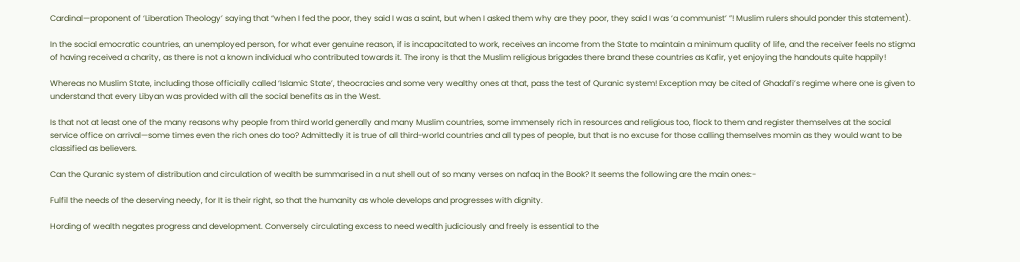Cardinal—proponent of ‘Liberation Theology’ saying that “when I fed the poor, they said I was a saint, but when I asked them why are they poor, they said I was ‘a communist’ ”! Muslim rulers should ponder this statement).

In the social emocratic countries, an unemployed person, for what ever genuine reason, if is incapacitated to work, receives an income from the State to maintain a minimum quality of life, and the receiver feels no stigma of having received a charity, as there is not a known individual who contributed towards it. The irony is that the Muslim religious brigades there brand these countries as Kafir, yet enjoying the handouts quite happily!

Whereas no Muslim State, including those officially called ‘Islamic State’, theocracies and some very wealthy ones at that, pass the test of Quranic system! Exception may be cited of Ghadafi’s regime where one is given to understand that every Libyan was provided with all the social benefits as in the West.

Is that not at least one of the many reasons why people from third world generally and many Muslim countries, some immensely rich in resources and religious too, flock to them and register themselves at the social service office on arrival—some times even the rich ones do too? Admittedly it is true of all third-world countries and all types of people, but that is no excuse for those calling themselves momin as they would want to be classified as believers.

Can the Quranic system of distribution and circulation of wealth be summarised in a nut shell out of so many verses on nafaq in the Book? It seems the following are the main ones:-

Fulfil the needs of the deserving needy, for It is their right, so that the humanity as whole develops and progresses with dignity.

Hording of wealth negates progress and development. Conversely circulating excess to need wealth judiciously and freely is essential to the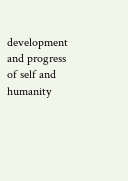development and progress of self and humanity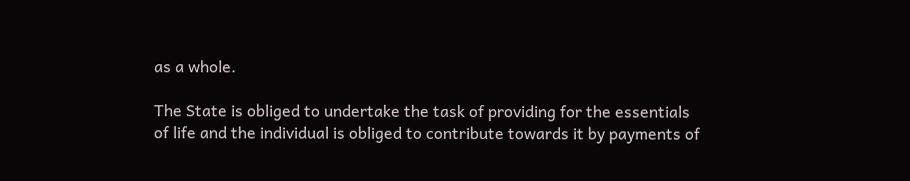as a whole.

The State is obliged to undertake the task of providing for the essentials of life and the individual is obliged to contribute towards it by payments of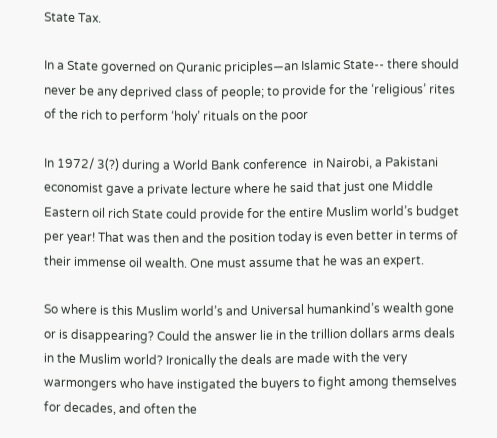State Tax.

In a State governed on Quranic priciples—an Islamic State-- there should never be any deprived class of people; to provide for the ‘religious’ rites of the rich to perform ‘holy’ rituals on the poor

In 1972/ 3(?) during a World Bank conference  in Nairobi, a Pakistani economist gave a private lecture where he said that just one Middle Eastern oil rich State could provide for the entire Muslim world’s budget per year! That was then and the position today is even better in terms of their immense oil wealth. One must assume that he was an expert.

So where is this Muslim world’s and Universal humankind’s wealth gone or is disappearing? Could the answer lie in the trillion dollars arms deals in the Muslim world? Ironically the deals are made with the very warmongers who have instigated the buyers to fight among themselves for decades, and often the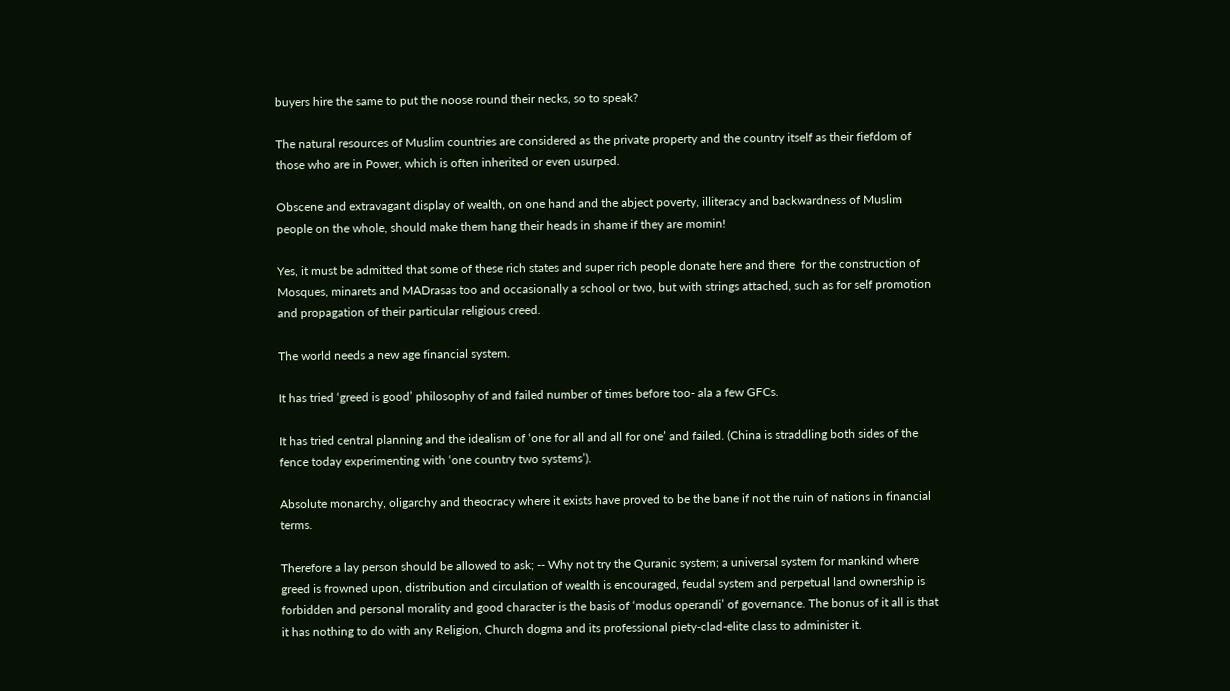buyers hire the same to put the noose round their necks, so to speak?

The natural resources of Muslim countries are considered as the private property and the country itself as their fiefdom of those who are in Power, which is often inherited or even usurped.

Obscene and extravagant display of wealth, on one hand and the abject poverty, illiteracy and backwardness of Muslim people on the whole, should make them hang their heads in shame if they are momin!

Yes, it must be admitted that some of these rich states and super rich people donate here and there  for the construction of Mosques, minarets and MADrasas too and occasionally a school or two, but with strings attached, such as for self promotion and propagation of their particular religious creed.

The world needs a new age financial system.

It has tried ‘greed is good’ philosophy of and failed number of times before too- ala a few GFCs.

It has tried central planning and the idealism of ‘one for all and all for one’ and failed. (China is straddling both sides of the fence today experimenting with ‘one country two systems’).

Absolute monarchy, oligarchy and theocracy where it exists have proved to be the bane if not the ruin of nations in financial terms.

Therefore a lay person should be allowed to ask; -- Why not try the Quranic system; a universal system for mankind where greed is frowned upon, distribution and circulation of wealth is encouraged, feudal system and perpetual land ownership is forbidden and personal morality and good character is the basis of ‘modus operandi’ of governance. The bonus of it all is that it has nothing to do with any Religion, Church dogma and its professional piety-clad-elite class to administer it.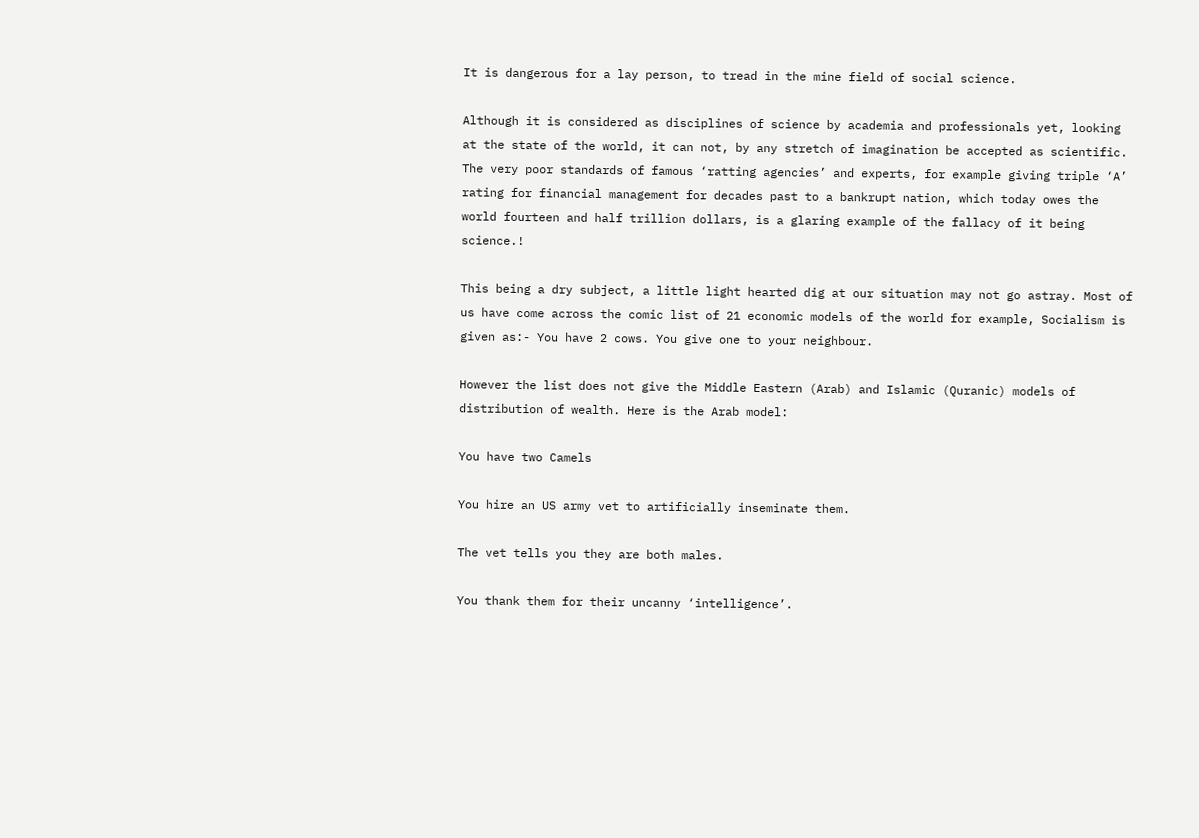It is dangerous for a lay person, to tread in the mine field of social science.

Although it is considered as disciplines of science by academia and professionals yet, looking at the state of the world, it can not, by any stretch of imagination be accepted as scientific. The very poor standards of famous ‘ratting agencies’ and experts, for example giving triple ‘A’ rating for financial management for decades past to a bankrupt nation, which today owes the world fourteen and half trillion dollars, is a glaring example of the fallacy of it being science.!

This being a dry subject, a little light hearted dig at our situation may not go astray. Most of us have come across the comic list of 21 economic models of the world for example, Socialism is given as:- You have 2 cows. You give one to your neighbour.

However the list does not give the Middle Eastern (Arab) and Islamic (Quranic) models of distribution of wealth. Here is the Arab model:

You have two Camels

You hire an US army vet to artificially inseminate them.

The vet tells you they are both males.

You thank them for their uncanny ‘intelligence’.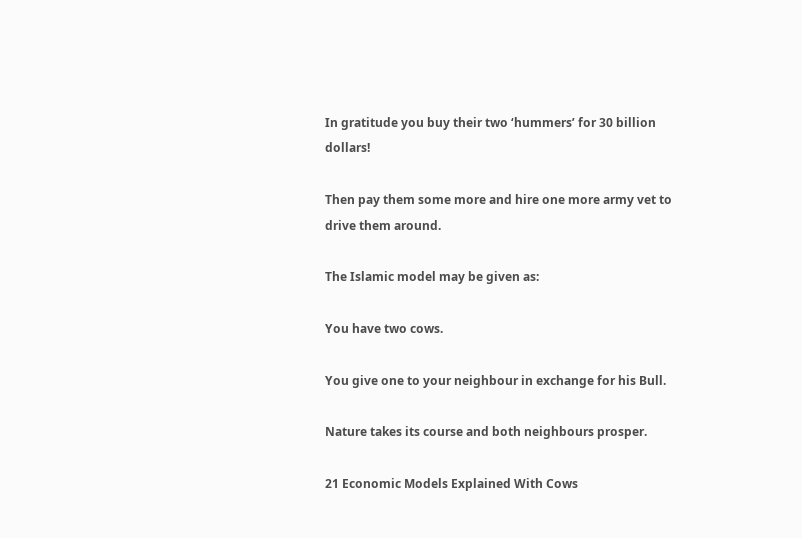In gratitude you buy their two ‘hummers’ for 30 billion dollars!

Then pay them some more and hire one more army vet to drive them around.

The Islamic model may be given as:

You have two cows.

You give one to your neighbour in exchange for his Bull.

Nature takes its course and both neighbours prosper.

21 Economic Models Explained With Cows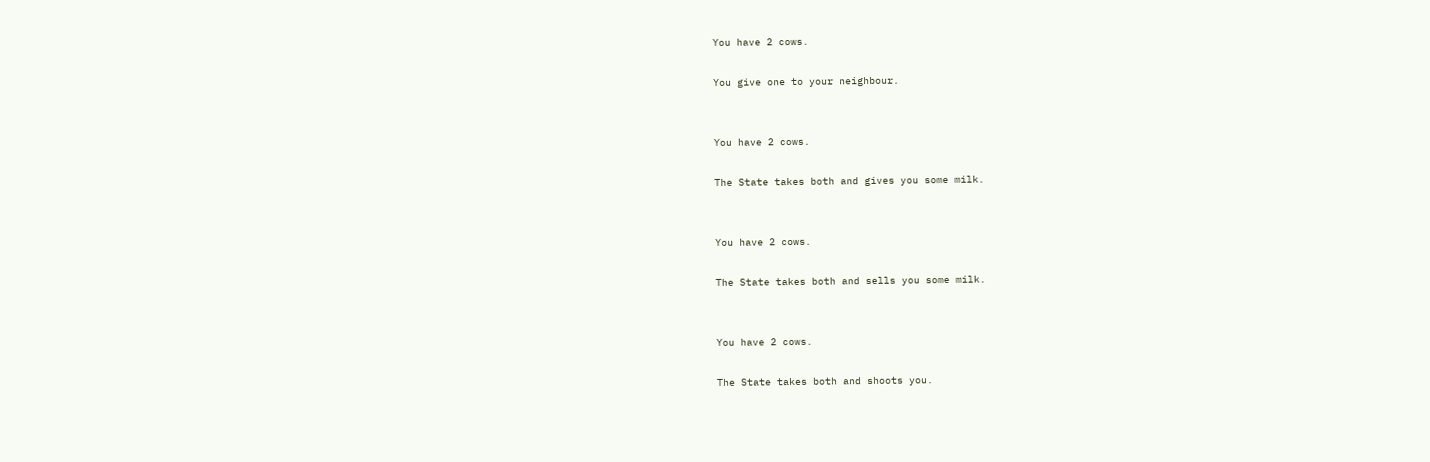You have 2 cows.

You give one to your neighbour.


You have 2 cows.

The State takes both and gives you some milk.


You have 2 cows.

The State takes both and sells you some milk.


You have 2 cows.

The State takes both and shoots you.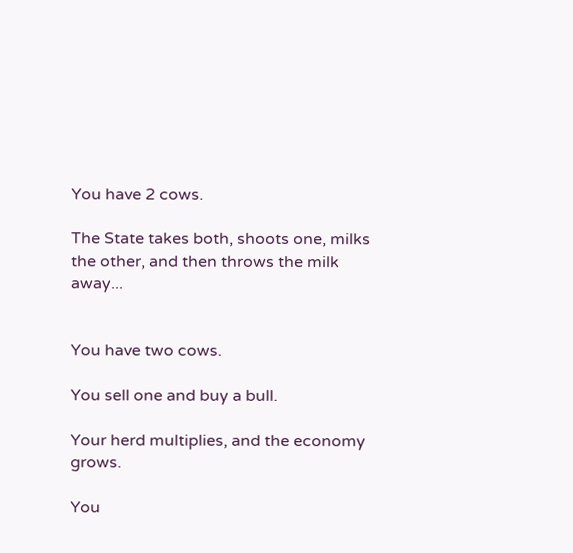You have 2 cows.

The State takes both, shoots one, milks the other, and then throws the milk away...


You have two cows.

You sell one and buy a bull.

Your herd multiplies, and the economy grows.

You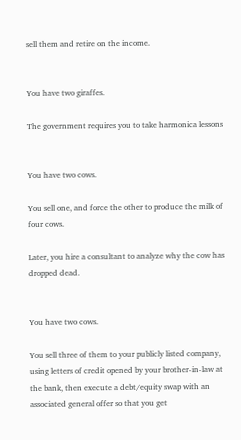sell them and retire on the income.


You have two giraffes.

The government requires you to take harmonica lessons


You have two cows.

You sell one, and force the other to produce the milk of four cows.

Later, you hire a consultant to analyze why the cow has dropped dead.


You have two cows.

You sell three of them to your publicly listed company, using letters of credit opened by your brother-in-law at the bank, then execute a debt/equity swap with an associated general offer so that you get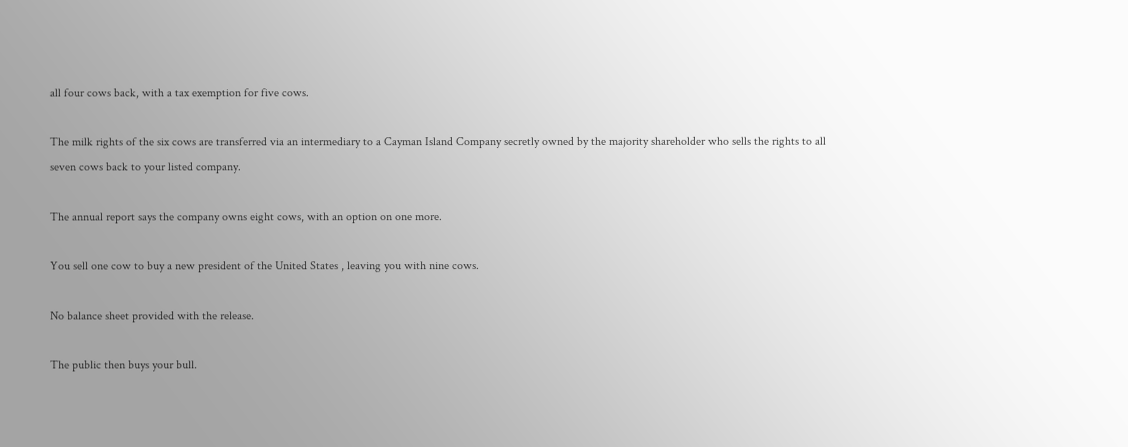all four cows back, with a tax exemption for five cows.

The milk rights of the six cows are transferred via an intermediary to a Cayman Island Company secretly owned by the majority shareholder who sells the rights to all seven cows back to your listed company.

The annual report says the company owns eight cows, with an option on one more.

You sell one cow to buy a new president of the United States , leaving you with nine cows.

No balance sheet provided with the release.

The public then buys your bull.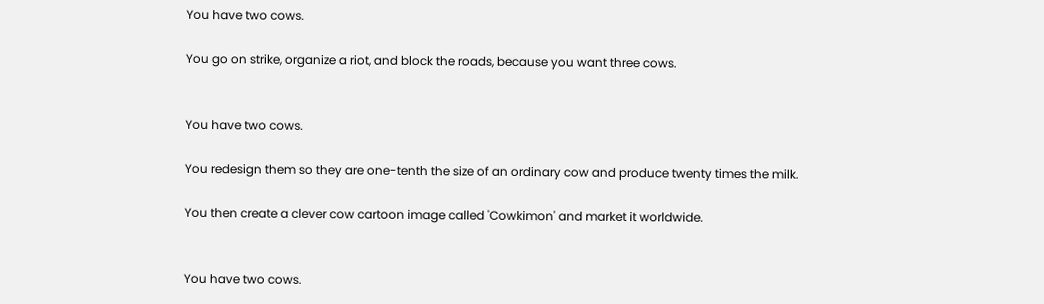You have two cows.

You go on strike, organize a riot, and block the roads, because you want three cows.


You have two cows.

You redesign them so they are one-tenth the size of an ordinary cow and produce twenty times the milk.

You then create a clever cow cartoon image called 'Cowkimon' and market it worldwide.


You have two cows.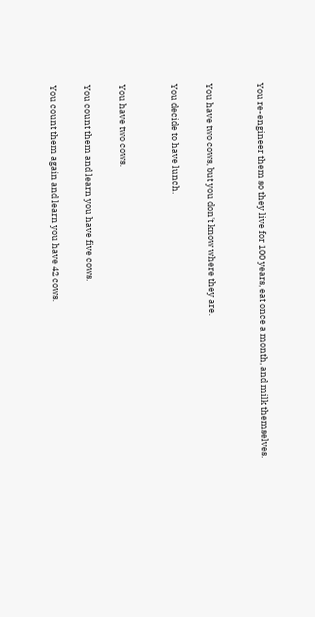You re-engineer them so they live for 100 years, eat once a month, and milk themselves.


You have two cows, but you don't know where they are.

You decide to have lunch.


You have two cows.

You count them and learn you have five cows.

You count them again and learn you have 42 cows.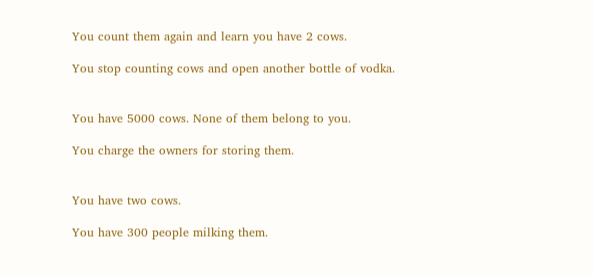You count them again and learn you have 2 cows.

You stop counting cows and open another bottle of vodka.


You have 5000 cows. None of them belong to you.

You charge the owners for storing them.


You have two cows.

You have 300 people milking them.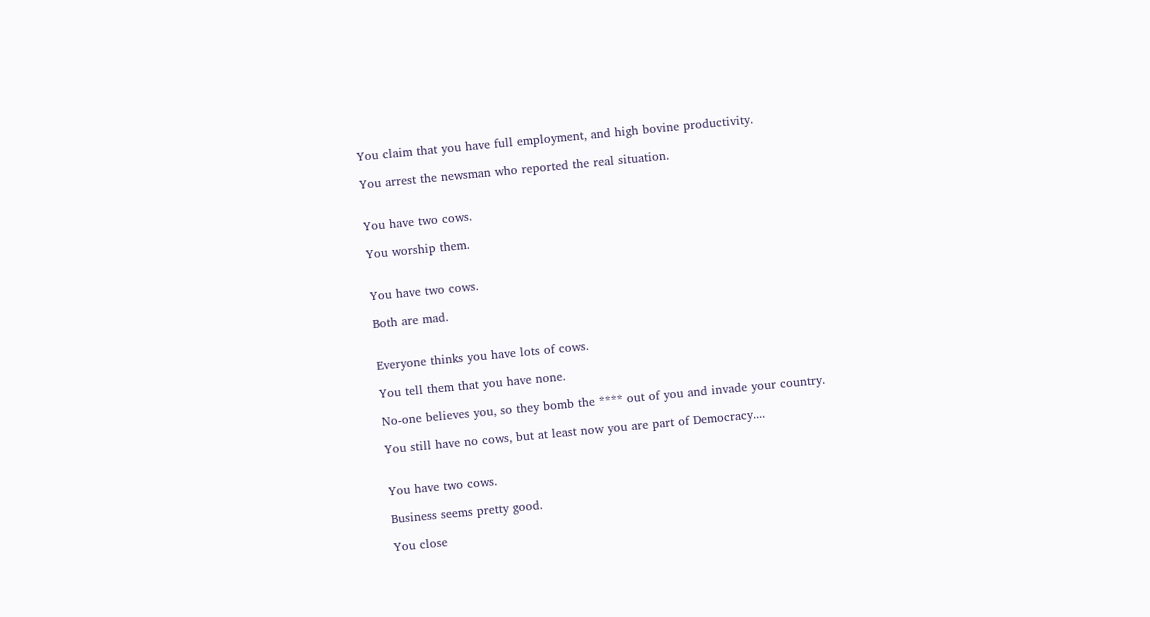You claim that you have full employment, and high bovine productivity.

You arrest the newsman who reported the real situation.


You have two cows.

You worship them.


You have two cows.

Both are mad.


Everyone thinks you have lots of cows.

You tell them that you have none.

No-one believes you, so they bomb the **** out of you and invade your country.

You still have no cows, but at least now you are part of Democracy....


You have two cows.

Business seems pretty good.

You close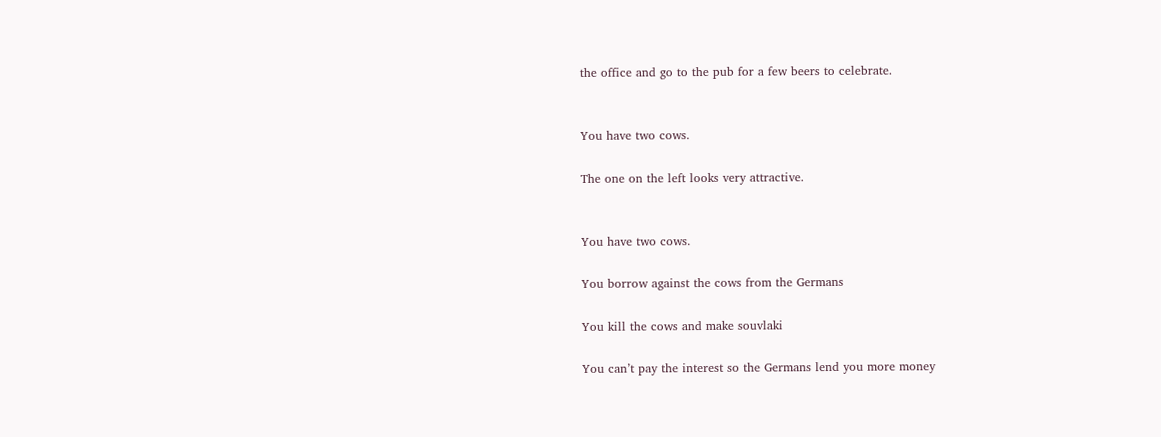the office and go to the pub for a few beers to celebrate.


You have two cows.

The one on the left looks very attractive.


You have two cows.

You borrow against the cows from the Germans

You kill the cows and make souvlaki

You can’t pay the interest so the Germans lend you more money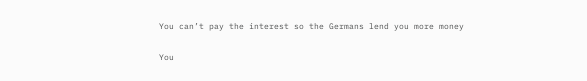You can’t pay the interest so the Germans lend you more money

You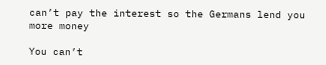can’t pay the interest so the Germans lend you more money

You can’t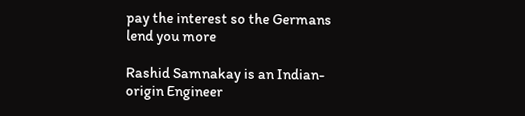pay the interest so the Germans lend you more

Rashid Samnakay is an Indian-origin Engineer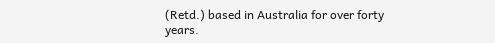(Retd.) based in Australia for over forty years.